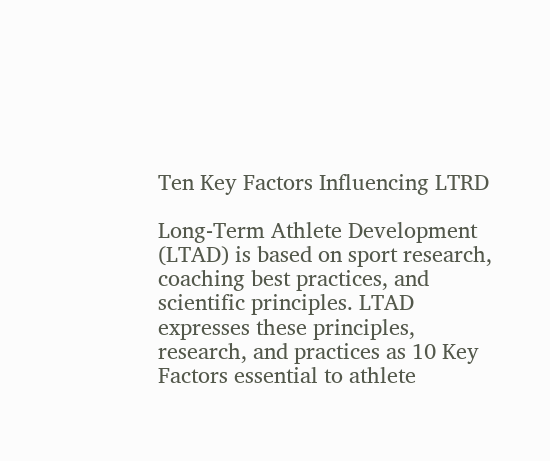Ten Key Factors Influencing LTRD

Long-Term Athlete Development (LTAD) is based on sport research, coaching best practices, and scientific principles. LTAD expresses these principles, research, and practices as 10 Key Factors essential to athlete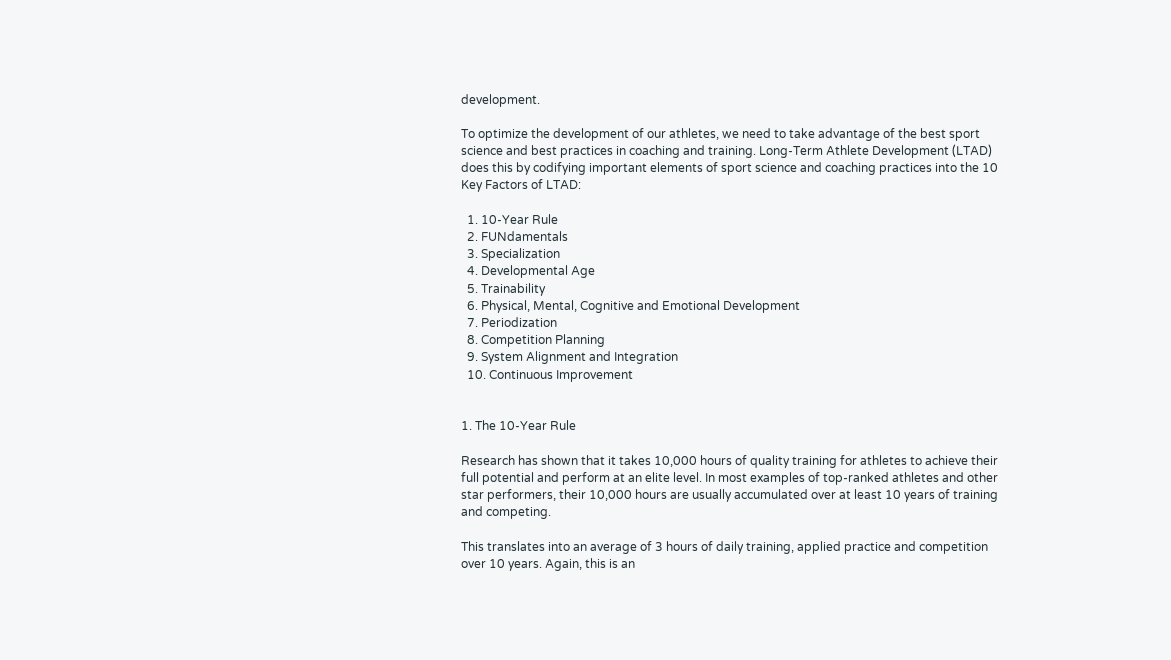development.

To optimize the development of our athletes, we need to take advantage of the best sport science and best practices in coaching and training. Long-Term Athlete Development (LTAD) does this by codifying important elements of sport science and coaching practices into the 10 Key Factors of LTAD:

  1. 10-Year Rule
  2. FUNdamentals
  3. Specialization
  4. Developmental Age
  5. Trainability
  6. Physical, Mental, Cognitive and Emotional Development
  7. Periodization
  8. Competition Planning
  9. System Alignment and Integration
  10. Continuous Improvement


1. The 10-Year Rule

Research has shown that it takes 10,000 hours of quality training for athletes to achieve their full potential and perform at an elite level. In most examples of top-ranked athletes and other star performers, their 10,000 hours are usually accumulated over at least 10 years of training and competing.

This translates into an average of 3 hours of daily training, applied practice and competition over 10 years. Again, this is an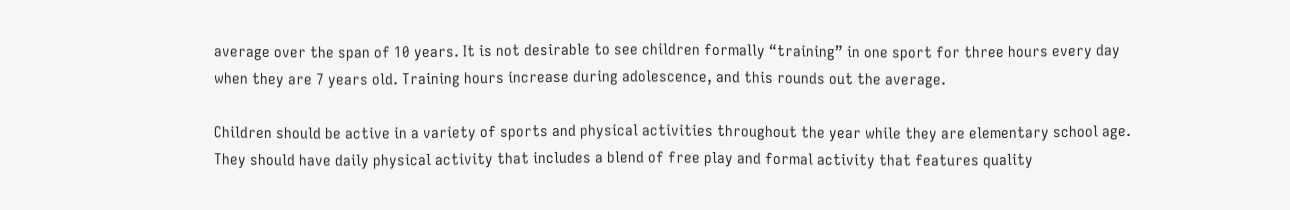average over the span of 10 years. It is not desirable to see children formally “training” in one sport for three hours every day when they are 7 years old. Training hours increase during adolescence, and this rounds out the average.

Children should be active in a variety of sports and physical activities throughout the year while they are elementary school age. They should have daily physical activity that includes a blend of free play and formal activity that features quality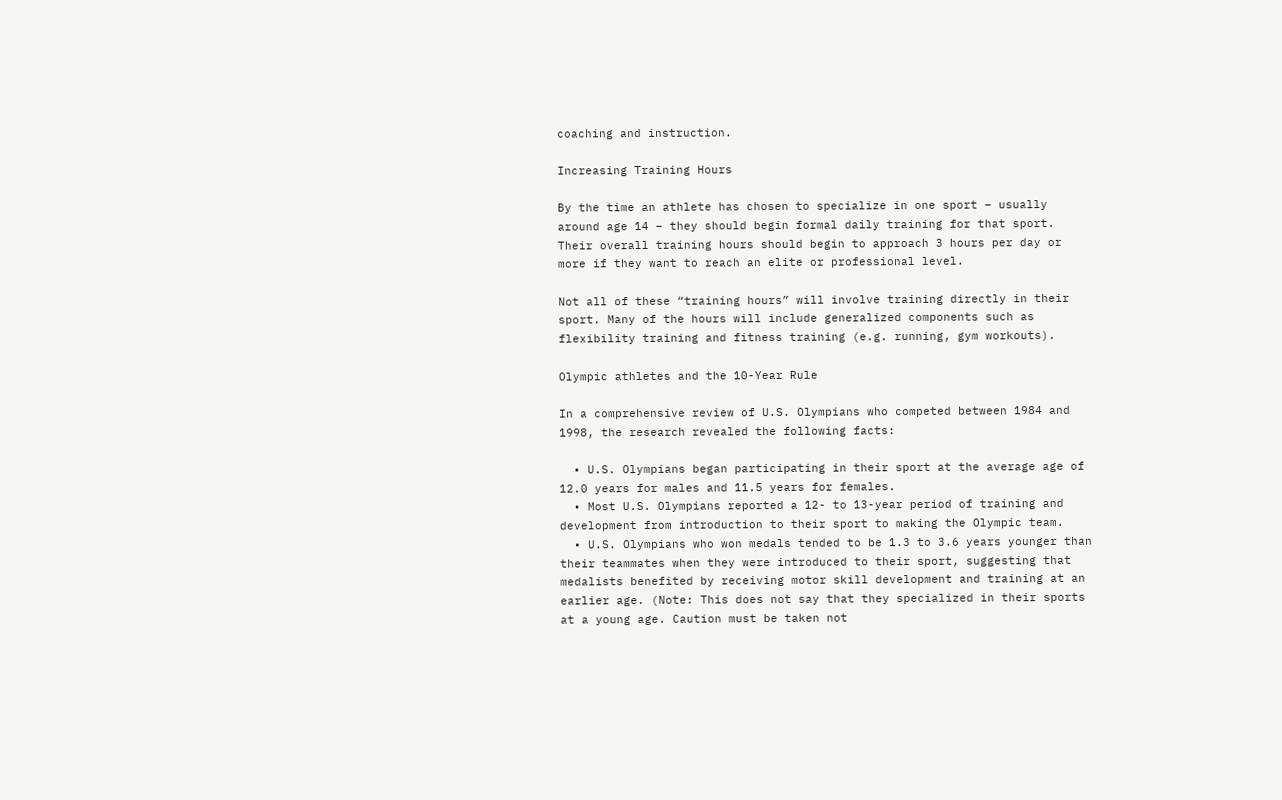coaching and instruction.

Increasing Training Hours

By the time an athlete has chosen to specialize in one sport – usually around age 14 – they should begin formal daily training for that sport. Their overall training hours should begin to approach 3 hours per day or more if they want to reach an elite or professional level.

Not all of these “training hours” will involve training directly in their sport. Many of the hours will include generalized components such as flexibility training and fitness training (e.g. running, gym workouts).

Olympic athletes and the 10-Year Rule

In a comprehensive review of U.S. Olympians who competed between 1984 and 1998, the research revealed the following facts:

  • U.S. Olympians began participating in their sport at the average age of 12.0 years for males and 11.5 years for females.
  • Most U.S. Olympians reported a 12- to 13-year period of training and development from introduction to their sport to making the Olympic team.
  • U.S. Olympians who won medals tended to be 1.3 to 3.6 years younger than their teammates when they were introduced to their sport, suggesting that medalists benefited by receiving motor skill development and training at an earlier age. (Note: This does not say that they specialized in their sports at a young age. Caution must be taken not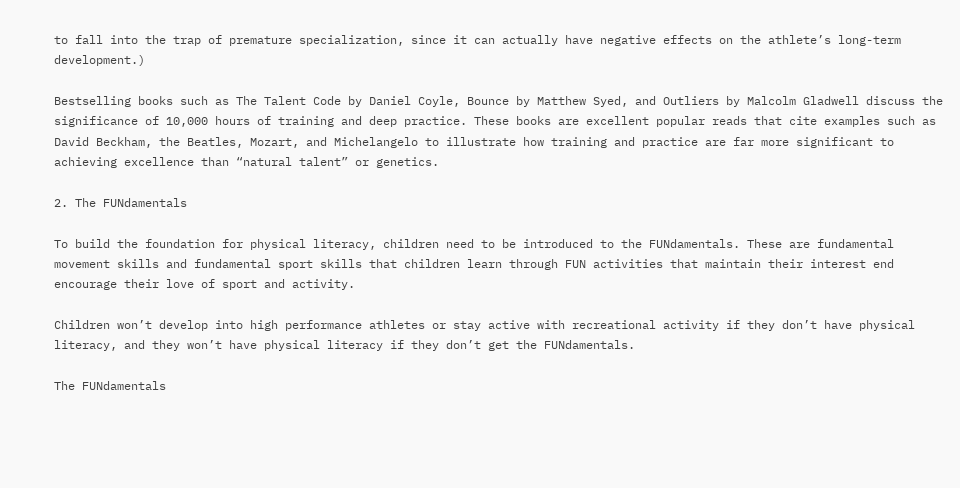to fall into the trap of premature specialization, since it can actually have negative effects on the athlete’s long-term development.)

Bestselling books such as The Talent Code by Daniel Coyle, Bounce by Matthew Syed, and Outliers by Malcolm Gladwell discuss the significance of 10,000 hours of training and deep practice. These books are excellent popular reads that cite examples such as David Beckham, the Beatles, Mozart, and Michelangelo to illustrate how training and practice are far more significant to achieving excellence than “natural talent” or genetics.

2. The FUNdamentals

To build the foundation for physical literacy, children need to be introduced to the FUNdamentals. These are fundamental movement skills and fundamental sport skills that children learn through FUN activities that maintain their interest end encourage their love of sport and activity.

Children won’t develop into high performance athletes or stay active with recreational activity if they don’t have physical literacy, and they won’t have physical literacy if they don’t get the FUNdamentals.

The FUNdamentals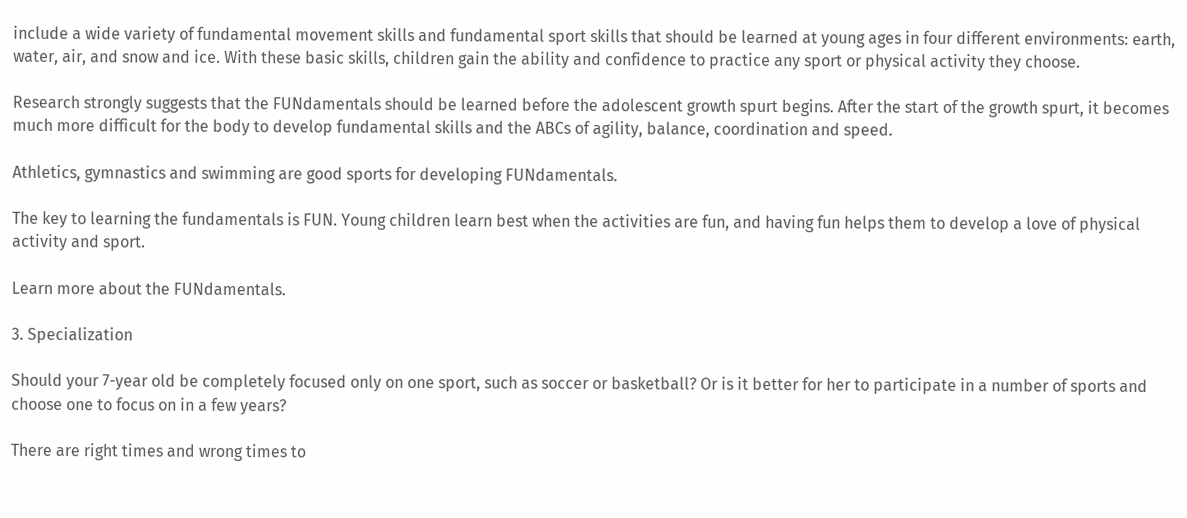include a wide variety of fundamental movement skills and fundamental sport skills that should be learned at young ages in four different environments: earth, water, air, and snow and ice. With these basic skills, children gain the ability and confidence to practice any sport or physical activity they choose.

Research strongly suggests that the FUNdamentals should be learned before the adolescent growth spurt begins. After the start of the growth spurt, it becomes much more difficult for the body to develop fundamental skills and the ABCs of agility, balance, coordination and speed.

Athletics, gymnastics and swimming are good sports for developing FUNdamentals.

The key to learning the fundamentals is FUN. Young children learn best when the activities are fun, and having fun helps them to develop a love of physical activity and sport.

Learn more about the FUNdamentals.

3. Specialization

Should your 7-year old be completely focused only on one sport, such as soccer or basketball? Or is it better for her to participate in a number of sports and choose one to focus on in a few years?

There are right times and wrong times to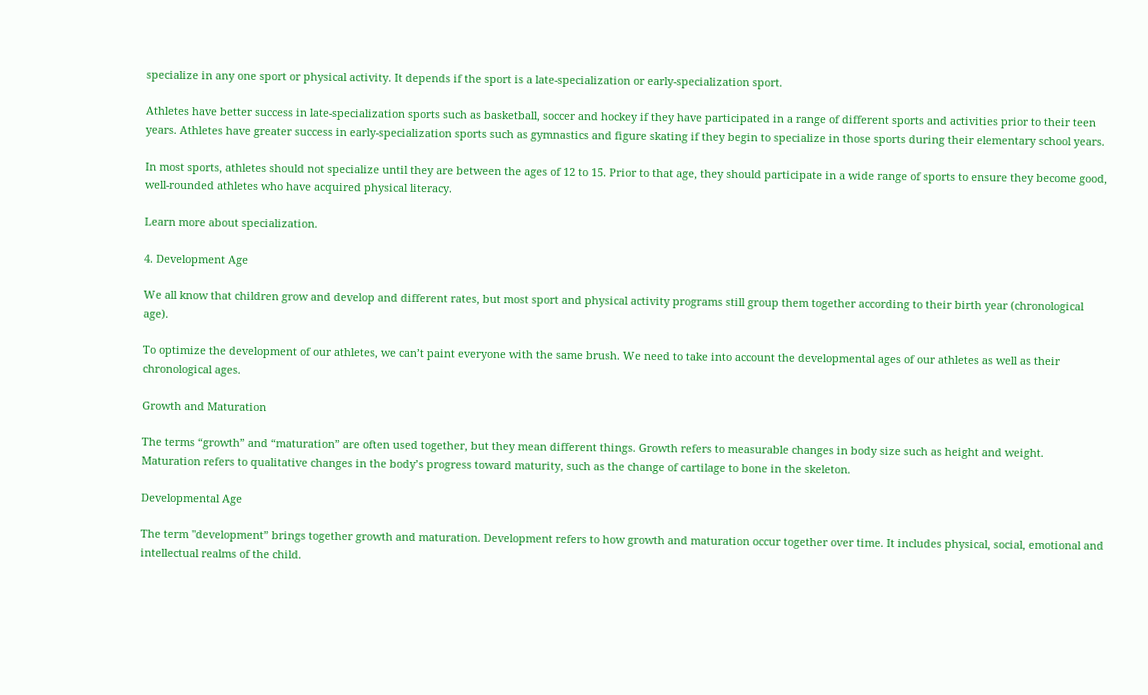specialize in any one sport or physical activity. It depends if the sport is a late-specialization or early-specialization sport.

Athletes have better success in late-specialization sports such as basketball, soccer and hockey if they have participated in a range of different sports and activities prior to their teen years. Athletes have greater success in early-specialization sports such as gymnastics and figure skating if they begin to specialize in those sports during their elementary school years.

In most sports, athletes should not specialize until they are between the ages of 12 to 15. Prior to that age, they should participate in a wide range of sports to ensure they become good, well-rounded athletes who have acquired physical literacy.

Learn more about specialization.

4. Development Age

We all know that children grow and develop and different rates, but most sport and physical activity programs still group them together according to their birth year (chronological age).

To optimize the development of our athletes, we can’t paint everyone with the same brush. We need to take into account the developmental ages of our athletes as well as their chronological ages.

Growth and Maturation

The terms “growth” and “maturation” are often used together, but they mean different things. Growth refers to measurable changes in body size such as height and weight. Maturation refers to qualitative changes in the body’s progress toward maturity, such as the change of cartilage to bone in the skeleton.

Developmental Age

The term "development” brings together growth and maturation. Development refers to how growth and maturation occur together over time. It includes physical, social, emotional and intellectual realms of the child.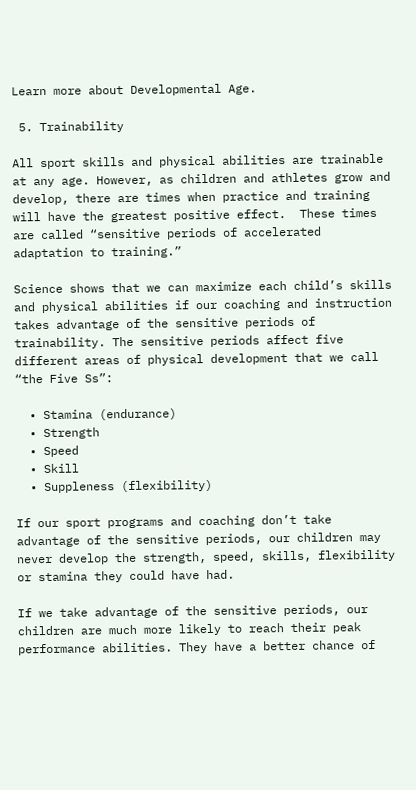Learn more about Developmental Age.

 5. Trainability

All sport skills and physical abilities are trainable at any age. However, as children and athletes grow and develop, there are times when practice and training will have the greatest positive effect.  These times are called “sensitive periods of accelerated adaptation to training.”

Science shows that we can maximize each child’s skills and physical abilities if our coaching and instruction takes advantage of the sensitive periods of trainability. The sensitive periods affect five different areas of physical development that we call “the Five Ss”:

  • Stamina (endurance)
  • Strength
  • Speed
  • Skill
  • Suppleness (flexibility)

If our sport programs and coaching don’t take advantage of the sensitive periods, our children may never develop the strength, speed, skills, flexibility or stamina they could have had.

If we take advantage of the sensitive periods, our children are much more likely to reach their peak performance abilities. They have a better chance of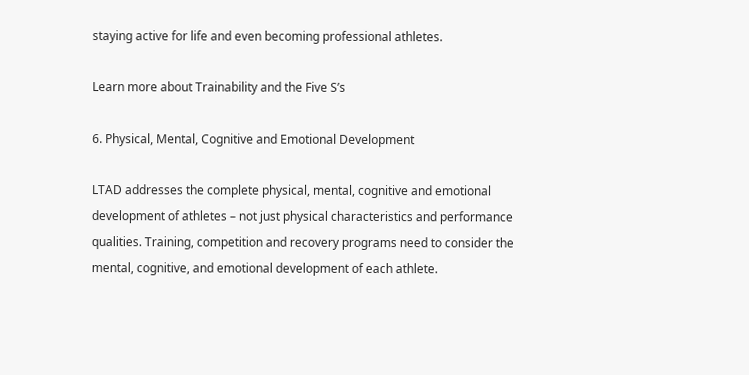staying active for life and even becoming professional athletes.

Learn more about Trainability and the Five S’s

6. Physical, Mental, Cognitive and Emotional Development

LTAD addresses the complete physical, mental, cognitive and emotional development of athletes – not just physical characteristics and performance qualities. Training, competition and recovery programs need to consider the mental, cognitive, and emotional development of each athlete.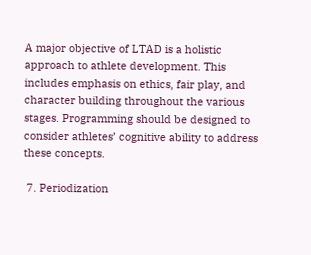A major objective of LTAD is a holistic approach to athlete development. This includes emphasis on ethics, fair play, and character building throughout the various stages. Programming should be designed to consider athletes’ cognitive ability to address these concepts.

 7. Periodization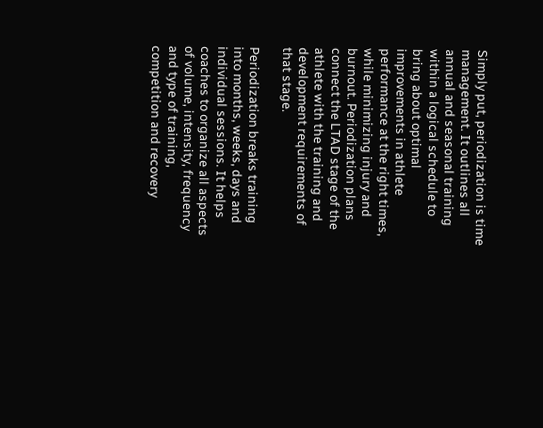Simply put, periodization is time management. It outlines all annual and seasonal training within a logical schedule to bring about optimal improvements in athlete performance at the right times, while minimizing injury and burnout. Periodization plans connect the LTAD stage of the athlete with the training and development requirements of that stage.

Periodization breaks training into months, weeks, days and individual sessions. It helps coaches to organize all aspects of volume, intensity, frequency and type of training, competition and recovery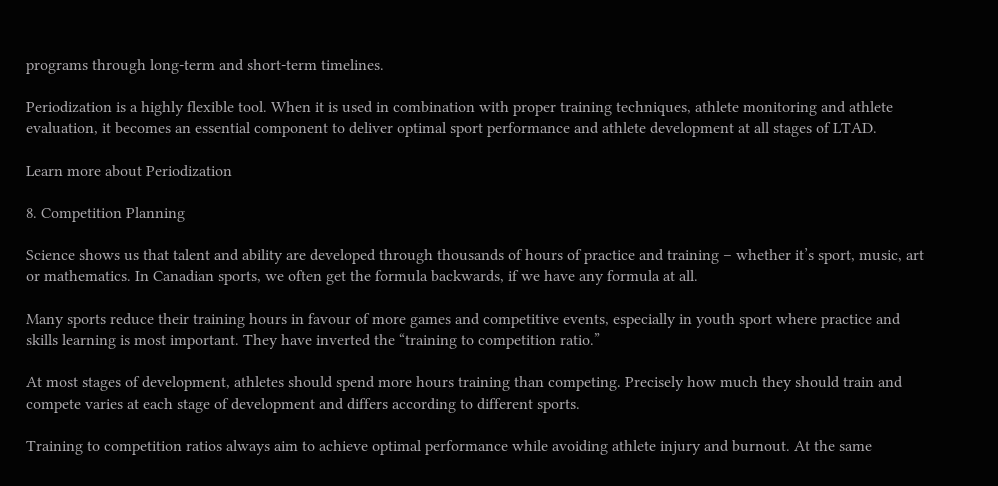programs through long-term and short-term timelines.

Periodization is a highly flexible tool. When it is used in combination with proper training techniques, athlete monitoring and athlete evaluation, it becomes an essential component to deliver optimal sport performance and athlete development at all stages of LTAD.

Learn more about Periodization

8. Competition Planning

Science shows us that talent and ability are developed through thousands of hours of practice and training – whether it’s sport, music, art or mathematics. In Canadian sports, we often get the formula backwards, if we have any formula at all.

Many sports reduce their training hours in favour of more games and competitive events, especially in youth sport where practice and skills learning is most important. They have inverted the “training to competition ratio.”

At most stages of development, athletes should spend more hours training than competing. Precisely how much they should train and compete varies at each stage of development and differs according to different sports.

Training to competition ratios always aim to achieve optimal performance while avoiding athlete injury and burnout. At the same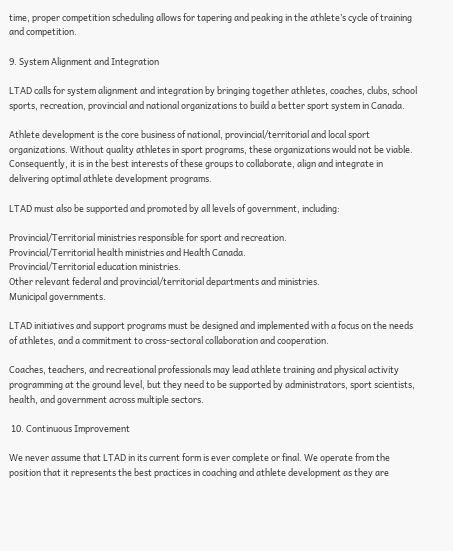time, proper competition scheduling allows for tapering and peaking in the athlete’s cycle of training and competition.

9. System Alignment and Integration

LTAD calls for system alignment and integration by bringing together athletes, coaches, clubs, school sports, recreation, provincial and national organizations to build a better sport system in Canada.

Athlete development is the core business of national, provincial/territorial and local sport organizations. Without quality athletes in sport programs, these organizations would not be viable. Consequently, it is in the best interests of these groups to collaborate, align and integrate in delivering optimal athlete development programs.

LTAD must also be supported and promoted by all levels of government, including:

Provincial/Territorial ministries responsible for sport and recreation.
Provincial/Territorial health ministries and Health Canada.
Provincial/Territorial education ministries.
Other relevant federal and provincial/territorial departments and ministries.
Municipal governments.

LTAD initiatives and support programs must be designed and implemented with a focus on the needs of athletes, and a commitment to cross-sectoral collaboration and cooperation.

Coaches, teachers, and recreational professionals may lead athlete training and physical activity programming at the ground level, but they need to be supported by administrators, sport scientists, health, and government across multiple sectors.

 10. Continuous Improvement

We never assume that LTAD in its current form is ever complete or final. We operate from the position that it represents the best practices in coaching and athlete development as they are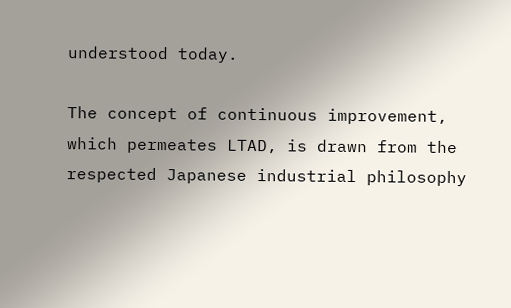understood today.

The concept of continuous improvement, which permeates LTAD, is drawn from the respected Japanese industrial philosophy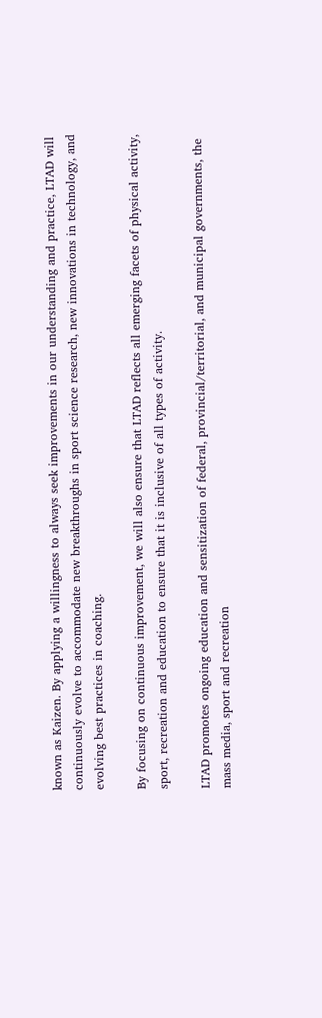known as Kaizen. By applying a willingness to always seek improvements in our understanding and practice, LTAD will continuously evolve to accommodate new breakthroughs in sport science research, new innovations in technology, and evolving best practices in coaching.

By focusing on continuous improvement, we will also ensure that LTAD reflects all emerging facets of physical activity, sport, recreation and education to ensure that it is inclusive of all types of activity.

LTAD promotes ongoing education and sensitization of federal, provincial/territorial, and municipal governments, the mass media, sport and recreation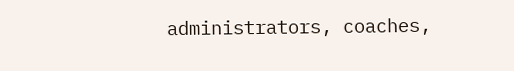administrators, coaches,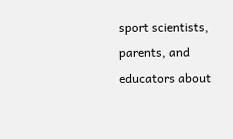sport scientists, parents, and educators about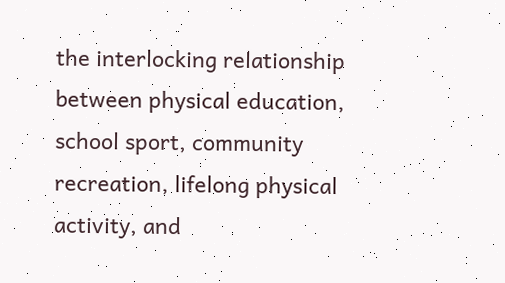the interlocking relationship between physical education, school sport, community recreation, lifelong physical activity, and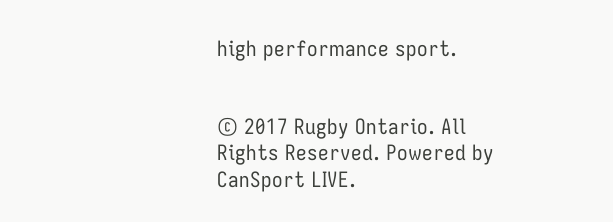high performance sport.


© 2017 Rugby Ontario. All Rights Reserved. Powered by CanSport LIVE.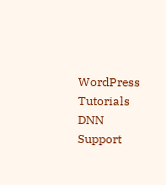WordPress Tutorials
DNN Support